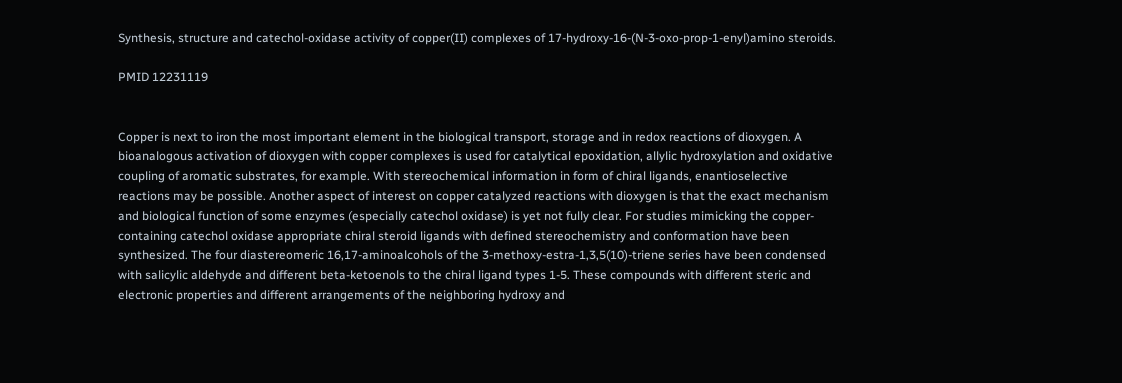Synthesis, structure and catechol-oxidase activity of copper(II) complexes of 17-hydroxy-16-(N-3-oxo-prop-1-enyl)amino steroids.

PMID 12231119


Copper is next to iron the most important element in the biological transport, storage and in redox reactions of dioxygen. A bioanalogous activation of dioxygen with copper complexes is used for catalytical epoxidation, allylic hydroxylation and oxidative coupling of aromatic substrates, for example. With stereochemical information in form of chiral ligands, enantioselective reactions may be possible. Another aspect of interest on copper catalyzed reactions with dioxygen is that the exact mechanism and biological function of some enzymes (especially catechol oxidase) is yet not fully clear. For studies mimicking the copper-containing catechol oxidase appropriate chiral steroid ligands with defined stereochemistry and conformation have been synthesized. The four diastereomeric 16,17-aminoalcohols of the 3-methoxy-estra-1,3,5(10)-triene series have been condensed with salicylic aldehyde and different beta-ketoenols to the chiral ligand types 1-5. These compounds with different steric and electronic properties and different arrangements of the neighboring hydroxy and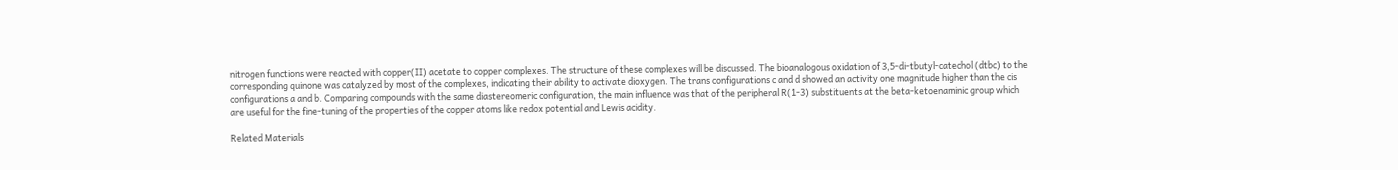nitrogen functions were reacted with copper(II) acetate to copper complexes. The structure of these complexes will be discussed. The bioanalogous oxidation of 3,5-di-tbutyl-catechol (dtbc) to the corresponding quinone was catalyzed by most of the complexes, indicating their ability to activate dioxygen. The trans configurations c and d showed an activity one magnitude higher than the cis configurations a and b. Comparing compounds with the same diastereomeric configuration, the main influence was that of the peripheral R(1-3) substituents at the beta-ketoenaminic group which are useful for the fine-tuning of the properties of the copper atoms like redox potential and Lewis acidity.

Related Materials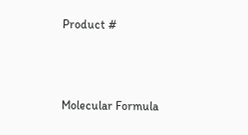Product #



Molecular Formula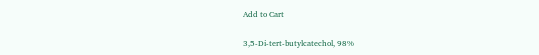Add to Cart

3,5-Di-tert-butylcatechol, 98%